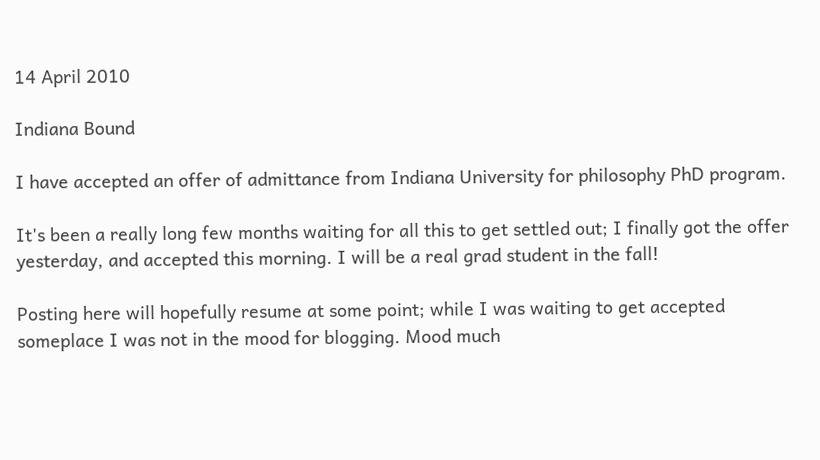14 April 2010

Indiana Bound

I have accepted an offer of admittance from Indiana University for philosophy PhD program.

It's been a really long few months waiting for all this to get settled out; I finally got the offer yesterday, and accepted this morning. I will be a real grad student in the fall!

Posting here will hopefully resume at some point; while I was waiting to get accepted someplace I was not in the mood for blogging. Mood much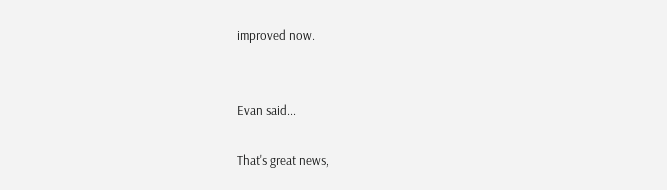improved now.


Evan said...

That's great news,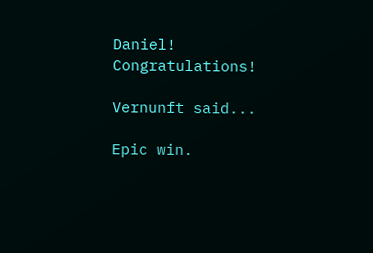Daniel! Congratulations!

Vernunft said...

Epic win.